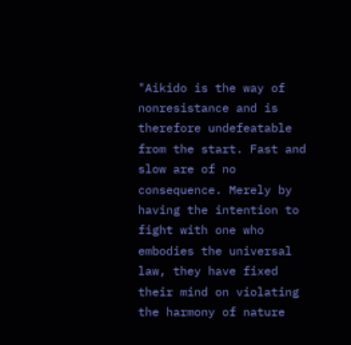"Aikido is the way of nonresistance and is therefore undefeatable from the start. Fast and slow are of no consequence. Merely by having the intention to fight with one who embodies the universal law, they have fixed their mind on violating the harmony of nature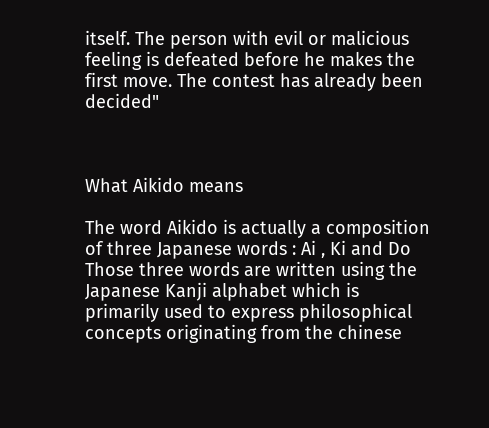itself. The person with evil or malicious feeling is defeated before he makes the first move. The contest has already been decided"



What Aikido means

The word Aikido is actually a composition of three Japanese words : Ai , Ki and Do Those three words are written using the Japanese Kanji alphabet which is primarily used to express philosophical concepts originating from the chinese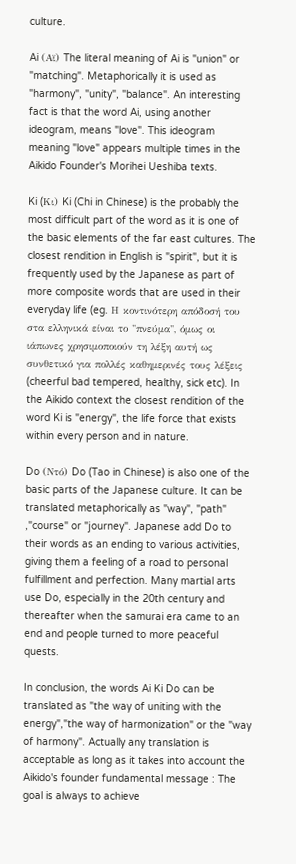culture.

Ai (Αϊ) The literal meaning of Ai is "union" or "matching". Metaphorically it is used as "harmony", "unity", "balance". An interesting fact is that the word Ai, using another ideogram, means "love". This ideogram meaning "love" appears multiple times in the Aikido Founder's Morihei Ueshiba texts.

Ki (Kι) Ki (Chi in Chinese) is the probably the most difficult part of the word as it is one of the basic elements of the far east cultures. The closest rendition in English is "spirit", but it is frequently used by the Japanese as part of more composite words that are used in their everyday life (eg. Η κοντινότερη απόδοσή του στα ελληνικά είναι το "πνεύμα", όμως οι ιάπωνες χρησιμοποιούν τη λέξη αυτή ως συνθετικό για πολλές καθημερινές τους λέξεις (cheerful bad tempered, healthy, sick etc). In the Aikido context the closest rendition of the word Ki is "energy", the life force that exists within every person and in nature.

Do (Ντό) Do (Tao in Chinese) is also one of the basic parts of the Japanese culture. It can be translated metaphorically as "way", "path" ,"course" or "journey". Japanese add Do to their words as an ending to various activities, giving them a feeling of a road to personal fulfillment and perfection. Many martial arts use Do, especially in the 20th century and thereafter when the samurai era came to an end and people turned to more peaceful quests.

In conclusion, the words Ai Ki Do can be translated as "the way of uniting with the energy","the way of harmonization" or the "way of harmony". Actually any translation is acceptable as long as it takes into account the Aikido's founder fundamental message : The goal is always to achieve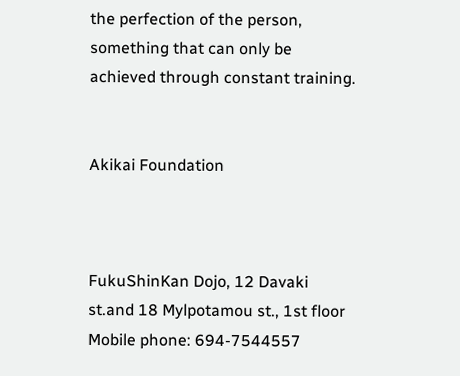the perfection of the person, something that can only be achieved through constant training.


Akikai Foundation



FukuShinKan Dojo, 12 Davaki st.and 18 Mylpotamou st., 1st floor
Mobile phone: 694-7544557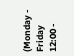(Monday - Friday 12:00 -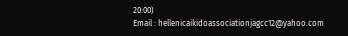20:00)
Email : hellenicaikidoassociationjagcc12@yahoo.com